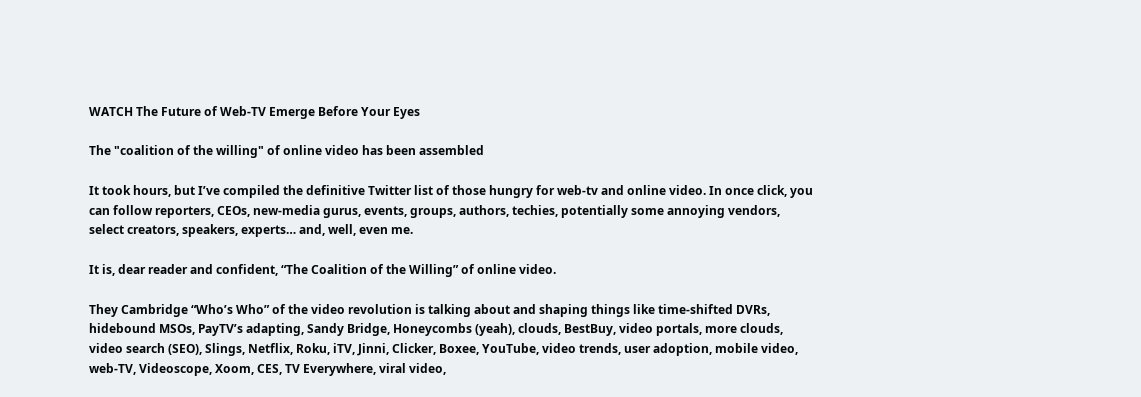WATCH The Future of Web-TV Emerge Before Your Eyes

The "coalition of the willing" of online video has been assembled

It took hours, but I’ve compiled the definitive Twitter list of those hungry for web-tv and online video. In once click, you can follow reporters, CEOs, new-media gurus, events, groups, authors, techies, potentially some annoying vendors, select creators, speakers, experts… and, well, even me.

It is, dear reader and confident, “The Coalition of the Willing” of online video.

They Cambridge “Who’s Who” of the video revolution is talking about and shaping things like time-shifted DVRs, hidebound MSOs, PayTV’s adapting, Sandy Bridge, Honeycombs (yeah), clouds, BestBuy, video portals, more clouds, video search (SEO), Slings, Netflix, Roku, iTV, Jinni, Clicker, Boxee, YouTube, video trends, user adoption, mobile video, web-TV, Videoscope, Xoom, CES, TV Everywhere, viral video,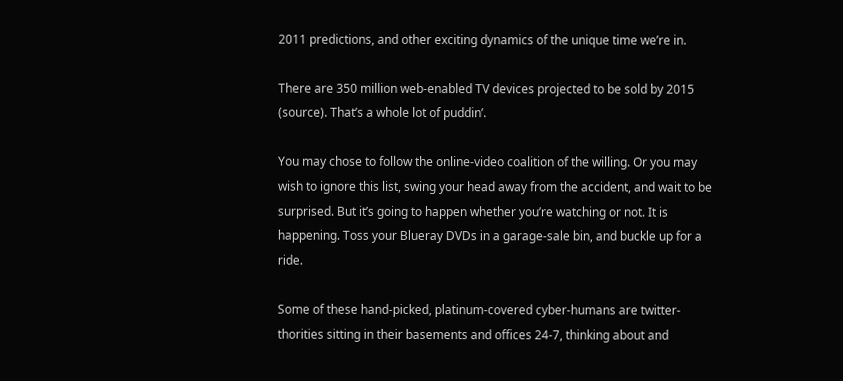2011 predictions, and other exciting dynamics of the unique time we’re in.

There are 350 million web-enabled TV devices projected to be sold by 2015 (source). That’s a whole lot of puddin’.

You may chose to follow the online-video coalition of the willing. Or you may wish to ignore this list, swing your head away from the accident, and wait to be surprised. But it’s going to happen whether you’re watching or not. It is happening. Toss your Blueray DVDs in a garage-sale bin, and buckle up for a ride.

Some of these hand-picked, platinum-covered cyber-humans are twitter-thorities sitting in their basements and offices 24-7, thinking about and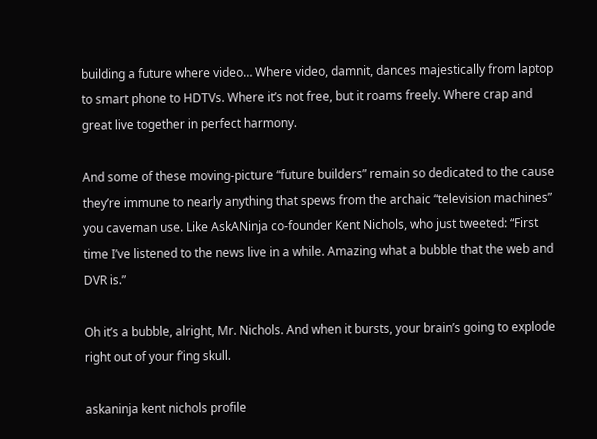building a future where video… Where video, damnit, dances majestically from laptop to smart phone to HDTVs. Where it’s not free, but it roams freely. Where crap and great live together in perfect harmony.

And some of these moving-picture “future builders” remain so dedicated to the cause they’re immune to nearly anything that spews from the archaic “television machines” you caveman use. Like AskANinja co-founder Kent Nichols, who just tweeted: “First time I’ve listened to the news live in a while. Amazing what a bubble that the web and DVR is.”

Oh it’s a bubble, alright, Mr. Nichols. And when it bursts, your brain’s going to explode right out of your f’ing skull.

askaninja kent nichols profile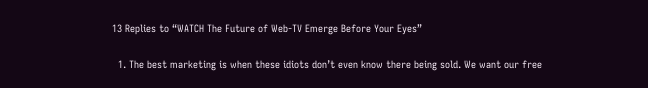13 Replies to “WATCH The Future of Web-TV Emerge Before Your Eyes”

  1. The best marketing is when these idiots don’t even know there being sold. We want our free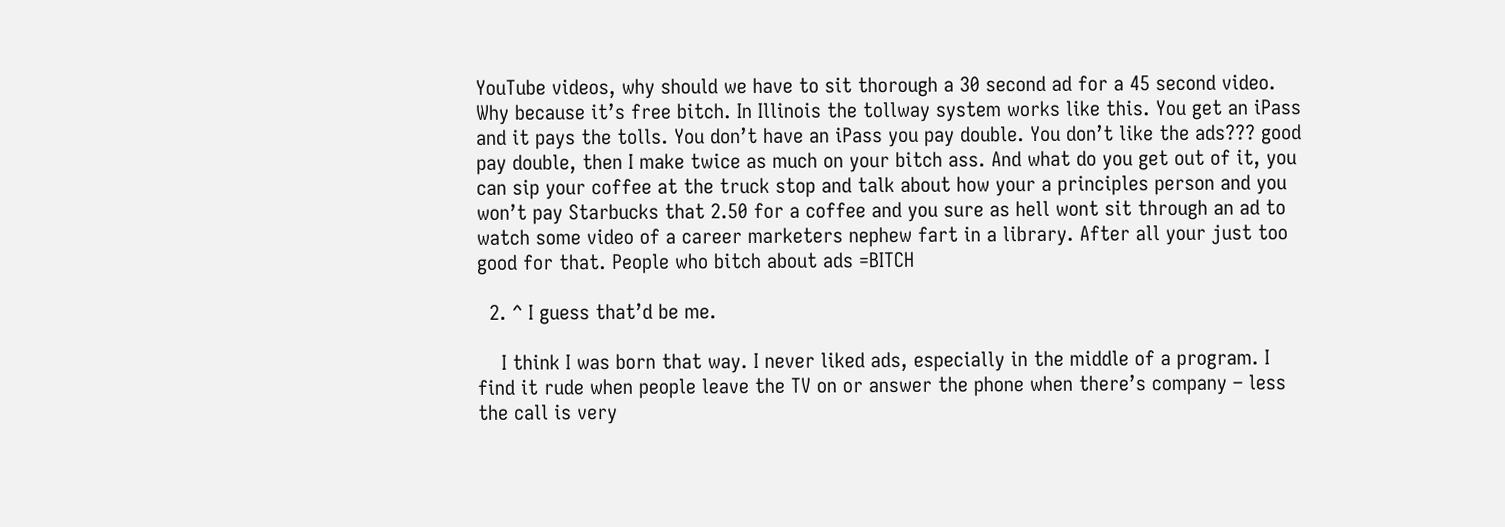YouTube videos, why should we have to sit thorough a 30 second ad for a 45 second video. Why because it’s free bitch. In Illinois the tollway system works like this. You get an iPass and it pays the tolls. You don’t have an iPass you pay double. You don’t like the ads??? good pay double, then I make twice as much on your bitch ass. And what do you get out of it, you can sip your coffee at the truck stop and talk about how your a principles person and you won’t pay Starbucks that 2.50 for a coffee and you sure as hell wont sit through an ad to watch some video of a career marketers nephew fart in a library. After all your just too good for that. People who bitch about ads =BITCH

  2. ^ I guess that’d be me.

    I think I was born that way. I never liked ads, especially in the middle of a program. I find it rude when people leave the TV on or answer the phone when there’s company – less the call is very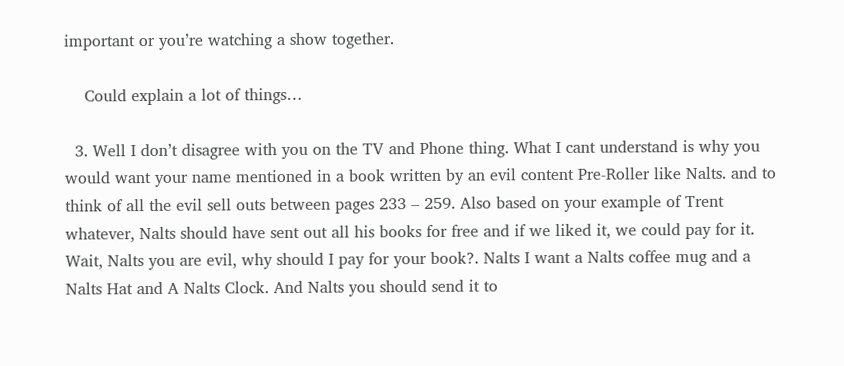important or you’re watching a show together.

    Could explain a lot of things…

  3. Well I don’t disagree with you on the TV and Phone thing. What I cant understand is why you would want your name mentioned in a book written by an evil content Pre-Roller like Nalts. and to think of all the evil sell outs between pages 233 – 259. Also based on your example of Trent whatever, Nalts should have sent out all his books for free and if we liked it, we could pay for it. Wait, Nalts you are evil, why should I pay for your book?. Nalts I want a Nalts coffee mug and a Nalts Hat and A Nalts Clock. And Nalts you should send it to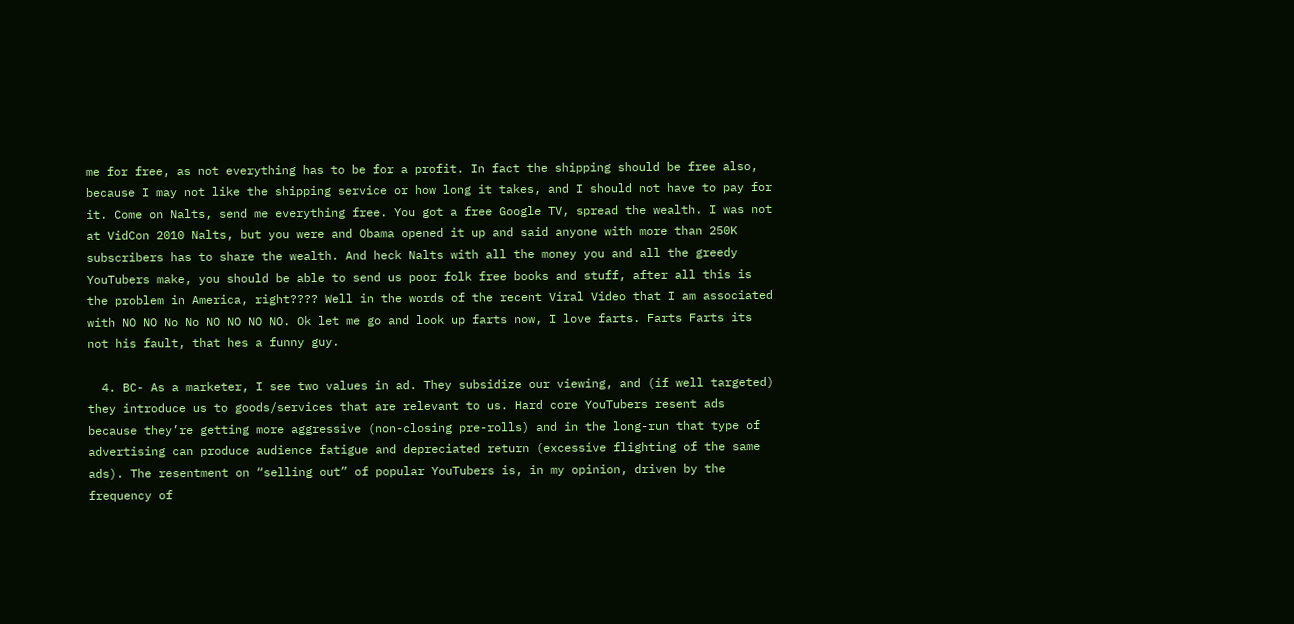me for free, as not everything has to be for a profit. In fact the shipping should be free also, because I may not like the shipping service or how long it takes, and I should not have to pay for it. Come on Nalts, send me everything free. You got a free Google TV, spread the wealth. I was not at VidCon 2010 Nalts, but you were and Obama opened it up and said anyone with more than 250K subscribers has to share the wealth. And heck Nalts with all the money you and all the greedy YouTubers make, you should be able to send us poor folk free books and stuff, after all this is the problem in America, right???? Well in the words of the recent Viral Video that I am associated with NO NO No No NO NO NO NO. Ok let me go and look up farts now, I love farts. Farts Farts its not his fault, that hes a funny guy.

  4. BC- As a marketer, I see two values in ad. They subsidize our viewing, and (if well targeted) they introduce us to goods/services that are relevant to us. Hard core YouTubers resent ads because they’re getting more aggressive (non-closing pre-rolls) and in the long-run that type of advertising can produce audience fatigue and depreciated return (excessive flighting of the same ads). The resentment on “selling out” of popular YouTubers is, in my opinion, driven by the frequency of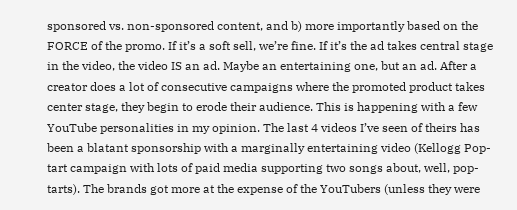sponsored vs. non-sponsored content, and b) more importantly based on the FORCE of the promo. If it’s a soft sell, we’re fine. If it’s the ad takes central stage in the video, the video IS an ad. Maybe an entertaining one, but an ad. After a creator does a lot of consecutive campaigns where the promoted product takes center stage, they begin to erode their audience. This is happening with a few YouTube personalities in my opinion. The last 4 videos I’ve seen of theirs has been a blatant sponsorship with a marginally entertaining video (Kellogg Pop-tart campaign with lots of paid media supporting two songs about, well, pop-tarts). The brands got more at the expense of the YouTubers (unless they were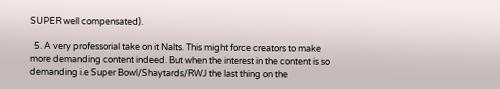SUPER well compensated).

  5. A very professorial take on it Nalts. This might force creators to make more demanding content indeed. But when the interest in the content is so demanding i.e Super Bowl/Shaytards/RWJ the last thing on the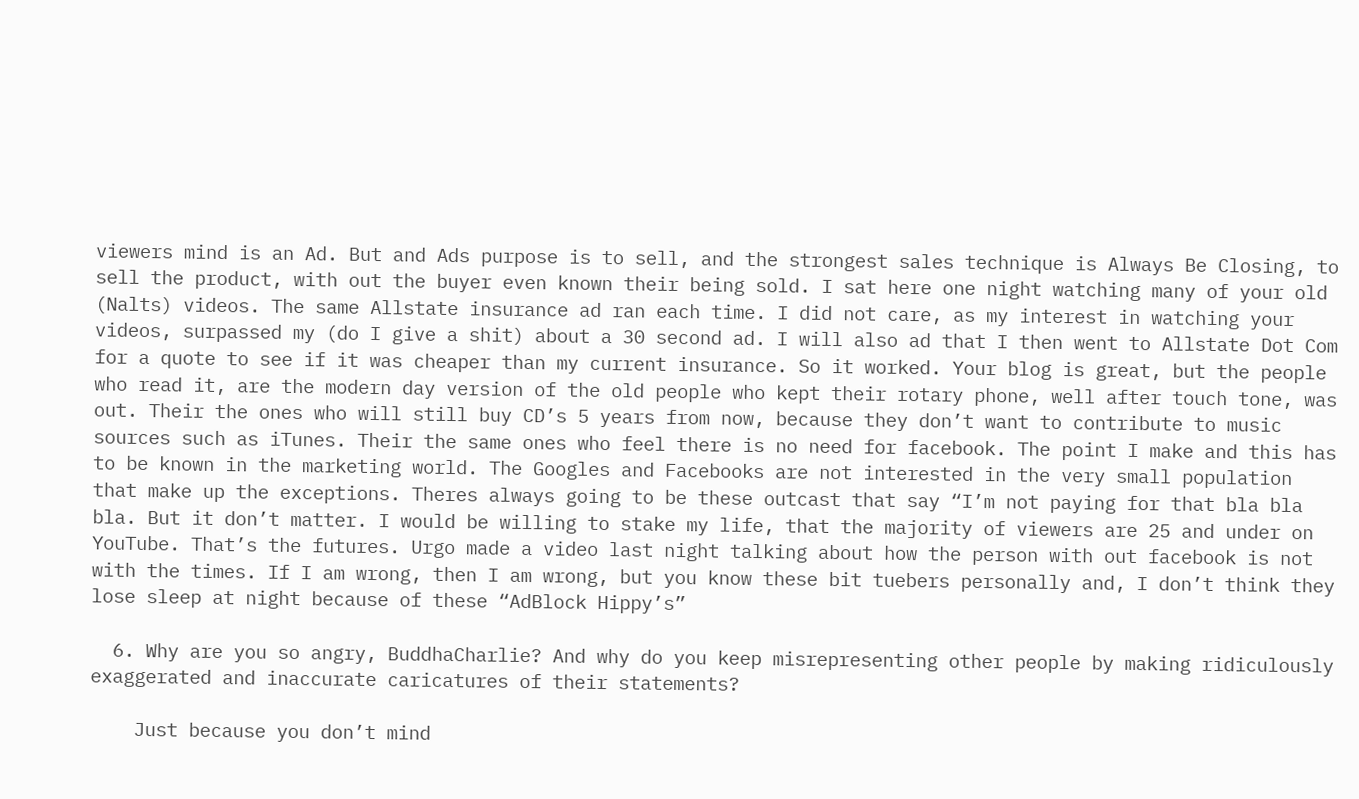viewers mind is an Ad. But and Ads purpose is to sell, and the strongest sales technique is Always Be Closing, to sell the product, with out the buyer even known their being sold. I sat here one night watching many of your old (Nalts) videos. The same Allstate insurance ad ran each time. I did not care, as my interest in watching your videos, surpassed my (do I give a shit) about a 30 second ad. I will also ad that I then went to Allstate Dot Com for a quote to see if it was cheaper than my current insurance. So it worked. Your blog is great, but the people who read it, are the modern day version of the old people who kept their rotary phone, well after touch tone, was out. Their the ones who will still buy CD’s 5 years from now, because they don’t want to contribute to music sources such as iTunes. Their the same ones who feel there is no need for facebook. The point I make and this has to be known in the marketing world. The Googles and Facebooks are not interested in the very small population that make up the exceptions. Theres always going to be these outcast that say “I’m not paying for that bla bla bla. But it don’t matter. I would be willing to stake my life, that the majority of viewers are 25 and under on YouTube. That’s the futures. Urgo made a video last night talking about how the person with out facebook is not with the times. If I am wrong, then I am wrong, but you know these bit tuebers personally and, I don’t think they lose sleep at night because of these “AdBlock Hippy’s”

  6. Why are you so angry, BuddhaCharlie? And why do you keep misrepresenting other people by making ridiculously exaggerated and inaccurate caricatures of their statements?

    Just because you don’t mind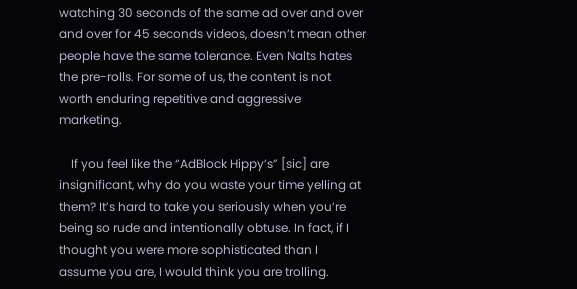watching 30 seconds of the same ad over and over and over for 45 seconds videos, doesn’t mean other people have the same tolerance. Even Nalts hates the pre-rolls. For some of us, the content is not worth enduring repetitive and aggressive marketing.

    If you feel like the “AdBlock Hippy’s” [sic] are insignificant, why do you waste your time yelling at them? It’s hard to take you seriously when you’re being so rude and intentionally obtuse. In fact, if I thought you were more sophisticated than I assume you are, I would think you are trolling.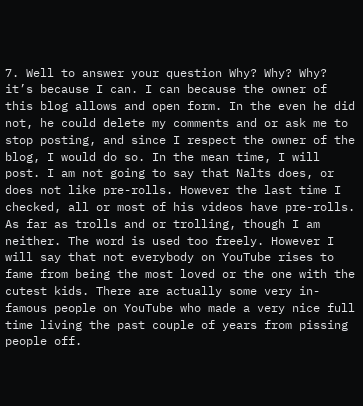7. Well to answer your question Why? Why? Why? it’s because I can. I can because the owner of this blog allows and open form. In the even he did not, he could delete my comments and or ask me to stop posting, and since I respect the owner of the blog, I would do so. In the mean time, I will post. I am not going to say that Nalts does, or does not like pre-rolls. However the last time I checked, all or most of his videos have pre-rolls. As far as trolls and or trolling, though I am neither. The word is used too freely. However I will say that not everybody on YouTube rises to fame from being the most loved or the one with the cutest kids. There are actually some very in-famous people on YouTube who made a very nice full time living the past couple of years from pissing people off.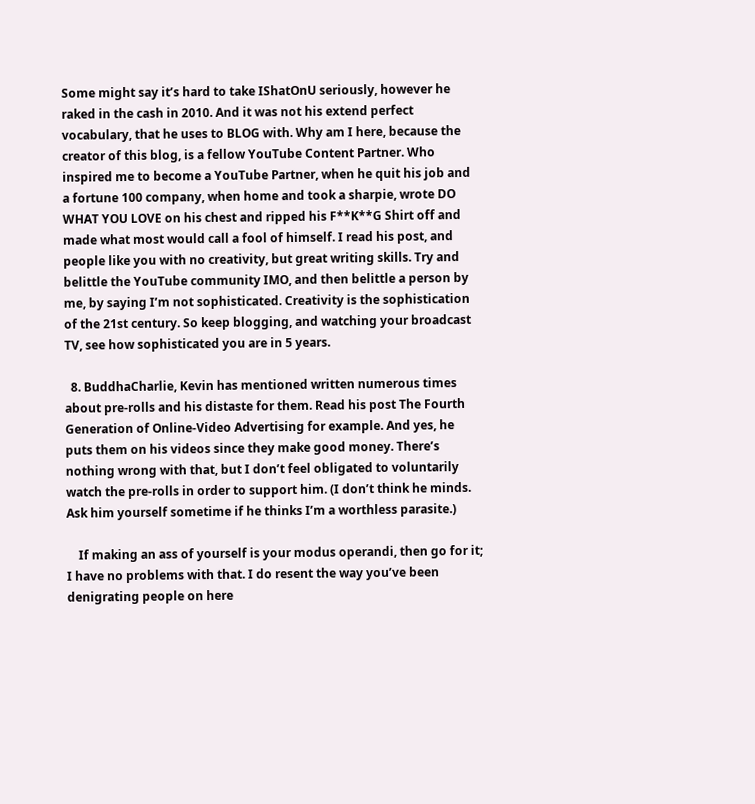Some might say it’s hard to take IShatOnU seriously, however he raked in the cash in 2010. And it was not his extend perfect vocabulary, that he uses to BLOG with. Why am I here, because the creator of this blog, is a fellow YouTube Content Partner. Who inspired me to become a YouTube Partner, when he quit his job and a fortune 100 company, when home and took a sharpie, wrote DO WHAT YOU LOVE on his chest and ripped his F**K**G Shirt off and made what most would call a fool of himself. I read his post, and people like you with no creativity, but great writing skills. Try and belittle the YouTube community IMO, and then belittle a person by me, by saying I’m not sophisticated. Creativity is the sophistication of the 21st century. So keep blogging, and watching your broadcast TV, see how sophisticated you are in 5 years.

  8. BuddhaCharlie, Kevin has mentioned written numerous times about pre-rolls and his distaste for them. Read his post The Fourth Generation of Online-Video Advertising for example. And yes, he puts them on his videos since they make good money. There’s nothing wrong with that, but I don’t feel obligated to voluntarily watch the pre-rolls in order to support him. (I don’t think he minds. Ask him yourself sometime if he thinks I’m a worthless parasite.)

    If making an ass of yourself is your modus operandi, then go for it; I have no problems with that. I do resent the way you’ve been denigrating people on here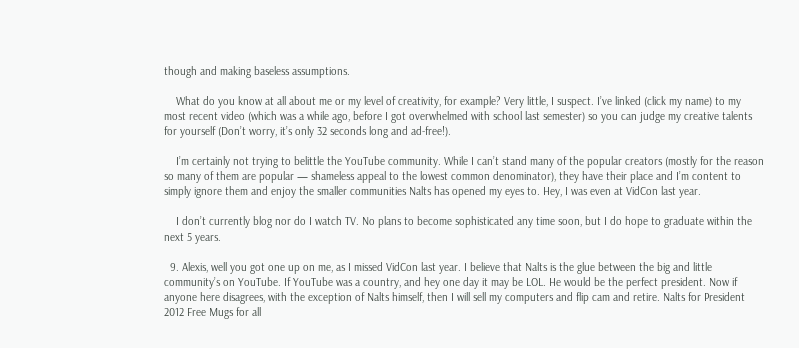though and making baseless assumptions.

    What do you know at all about me or my level of creativity, for example? Very little, I suspect. I’ve linked (click my name) to my most recent video (which was a while ago, before I got overwhelmed with school last semester) so you can judge my creative talents for yourself (Don’t worry, it’s only 32 seconds long and ad-free!).

    I’m certainly not trying to belittle the YouTube community. While I can’t stand many of the popular creators (mostly for the reason so many of them are popular — shameless appeal to the lowest common denominator), they have their place and I’m content to simply ignore them and enjoy the smaller communities Nalts has opened my eyes to. Hey, I was even at VidCon last year.

    I don’t currently blog nor do I watch TV. No plans to become sophisticated any time soon, but I do hope to graduate within the next 5 years.

  9. Alexis, well you got one up on me, as I missed VidCon last year. I believe that Nalts is the glue between the big and little community’s on YouTube. If YouTube was a country, and hey one day it may be LOL. He would be the perfect president. Now if anyone here disagrees, with the exception of Nalts himself, then I will sell my computers and flip cam and retire. Nalts for President 2012 Free Mugs for all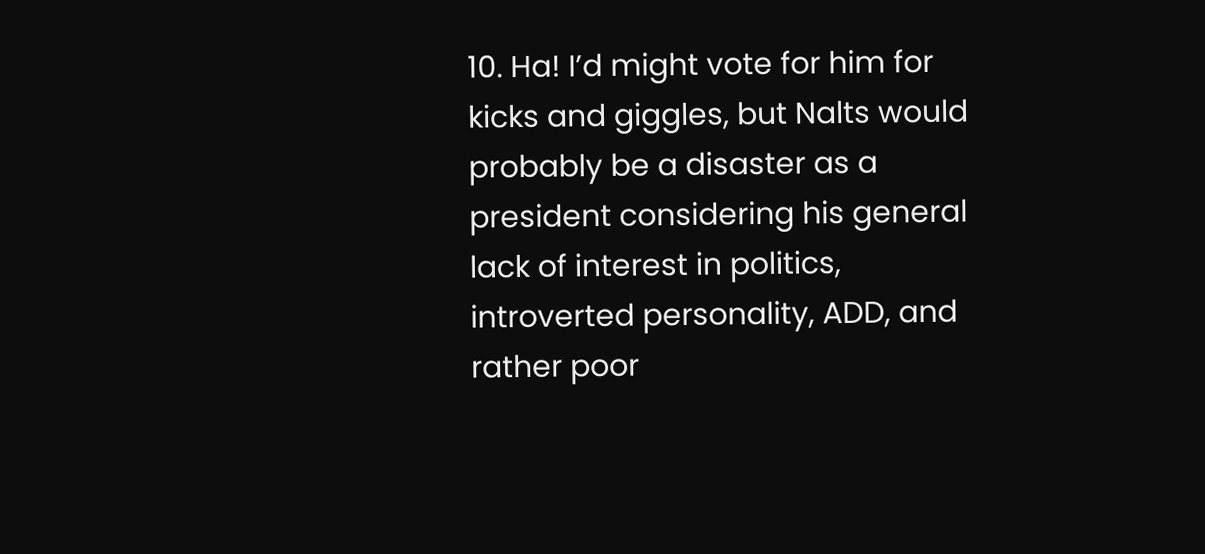10. Ha! I’d might vote for him for kicks and giggles, but Nalts would probably be a disaster as a president considering his general lack of interest in politics, introverted personality, ADD, and rather poor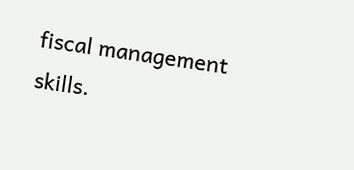fiscal management skills.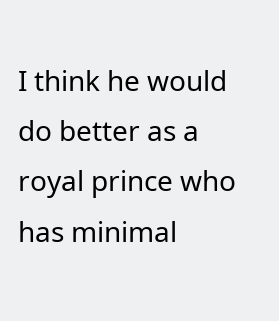I think he would do better as a royal prince who has minimal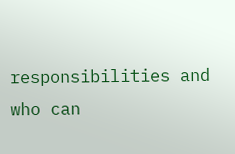responsibilities and who can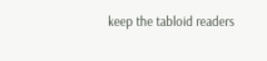keep the tabloid readers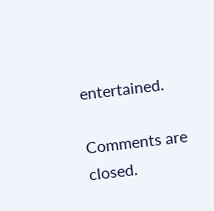entertained.

Comments are closed.